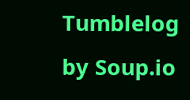Tumblelog by Soup.io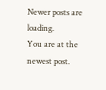Newer posts are loading.
You are at the newest post.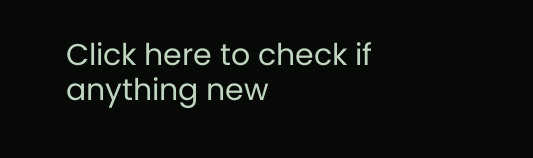Click here to check if anything new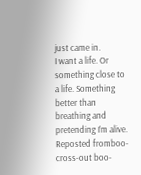just came in.
I want a life. Or something close to a life. Something better than breathing and pretending I’m alive.
Reposted fromboo-cross-out boo-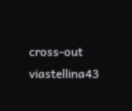cross-out viastellina43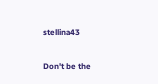stellina43

Don't be the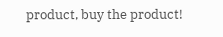product, buy the product!